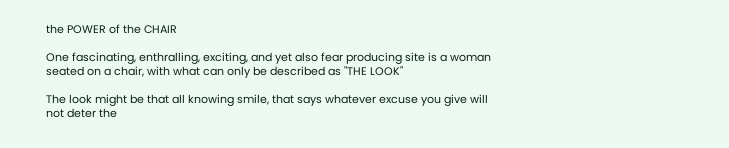the POWER of the CHAIR

One fascinating, enthralling, exciting, and yet also fear producing site is a woman seated on a chair, with what can only be described as "THE LOOK"

The look might be that all knowing smile, that says whatever excuse you give will not deter the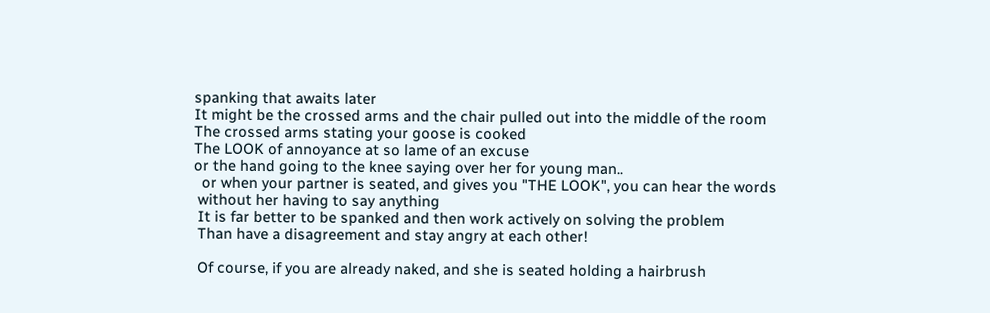spanking that awaits later
It might be the crossed arms and the chair pulled out into the middle of the room
The crossed arms stating your goose is cooked
The LOOK of annoyance at so lame of an excuse
or the hand going to the knee saying over her for young man..
  or when your partner is seated, and gives you "THE LOOK", you can hear the words
 without her having to say anything
 It is far better to be spanked and then work actively on solving the problem
 Than have a disagreement and stay angry at each other!

 Of course, if you are already naked, and she is seated holding a hairbrush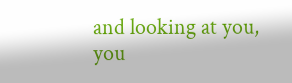and looking at you, you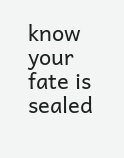know your fate is sealed